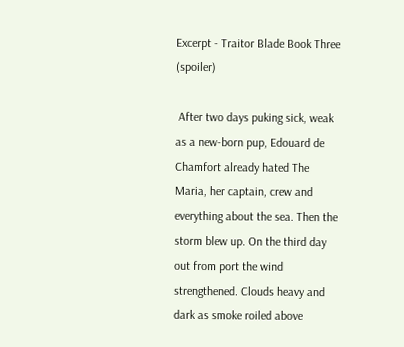Excerpt - Traitor Blade Book Three (spoiler)

 After two days puking sick, weak as a new-born pup, Edouard de Chamfort already hated The Maria, her captain, crew and everything about the sea. Then the storm blew up. On the third day out from port the wind strengthened. Clouds heavy and dark as smoke roiled above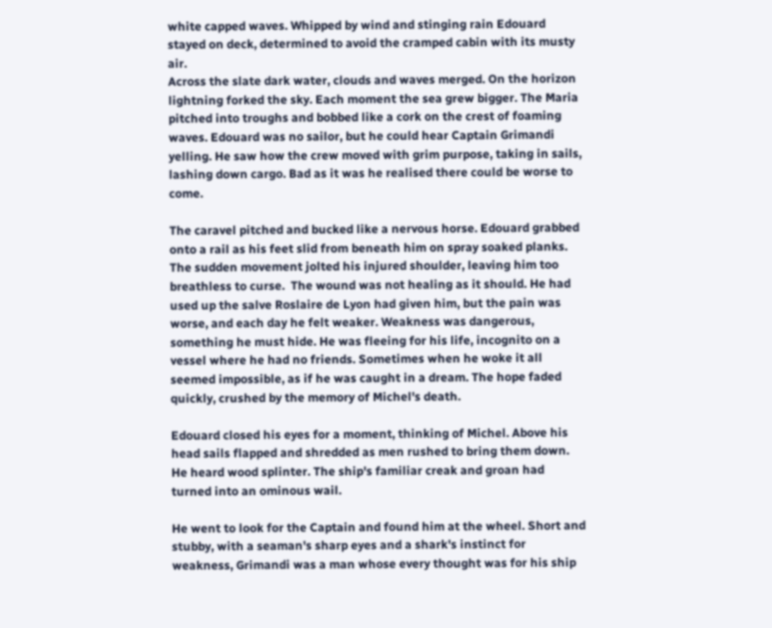white capped waves. Whipped by wind and stinging rain Edouard stayed on deck, determined to avoid the cramped cabin with its musty air.
Across the slate dark water, clouds and waves merged. On the horizon lightning forked the sky. Each moment the sea grew bigger. The Maria pitched into troughs and bobbed like a cork on the crest of foaming waves. Edouard was no sailor, but he could hear Captain Grimandi yelling. He saw how the crew moved with grim purpose, taking in sails, lashing down cargo. Bad as it was he realised there could be worse to come.

The caravel pitched and bucked like a nervous horse. Edouard grabbed onto a rail as his feet slid from beneath him on spray soaked planks. The sudden movement jolted his injured shoulder, leaving him too breathless to curse.  The wound was not healing as it should. He had used up the salve Roslaire de Lyon had given him, but the pain was worse, and each day he felt weaker. Weakness was dangerous, something he must hide. He was fleeing for his life, incognito on a vessel where he had no friends. Sometimes when he woke it all seemed impossible, as if he was caught in a dream. The hope faded quickly, crushed by the memory of Michel's death.

Edouard closed his eyes for a moment, thinking of Michel. Above his head sails flapped and shredded as men rushed to bring them down. He heard wood splinter. The ship's familiar creak and groan had turned into an ominous wail.

He went to look for the Captain and found him at the wheel. Short and stubby, with a seaman's sharp eyes and a shark's instinct for weakness, Grimandi was a man whose every thought was for his ship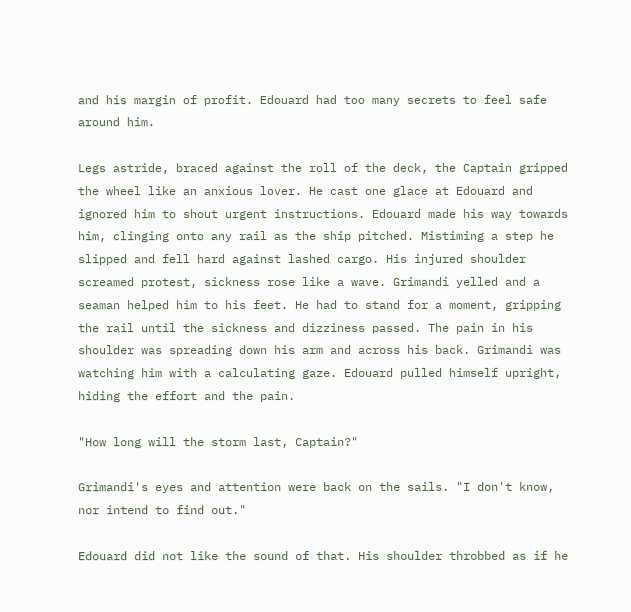and his margin of profit. Edouard had too many secrets to feel safe around him.

Legs astride, braced against the roll of the deck, the Captain gripped the wheel like an anxious lover. He cast one glace at Edouard and ignored him to shout urgent instructions. Edouard made his way towards him, clinging onto any rail as the ship pitched. Mistiming a step he slipped and fell hard against lashed cargo. His injured shoulder screamed protest, sickness rose like a wave. Grimandi yelled and a seaman helped him to his feet. He had to stand for a moment, gripping the rail until the sickness and dizziness passed. The pain in his shoulder was spreading down his arm and across his back. Grimandi was watching him with a calculating gaze. Edouard pulled himself upright, hiding the effort and the pain.

"How long will the storm last, Captain?"

Grimandi's eyes and attention were back on the sails. "I don't know, nor intend to find out."

Edouard did not like the sound of that. His shoulder throbbed as if he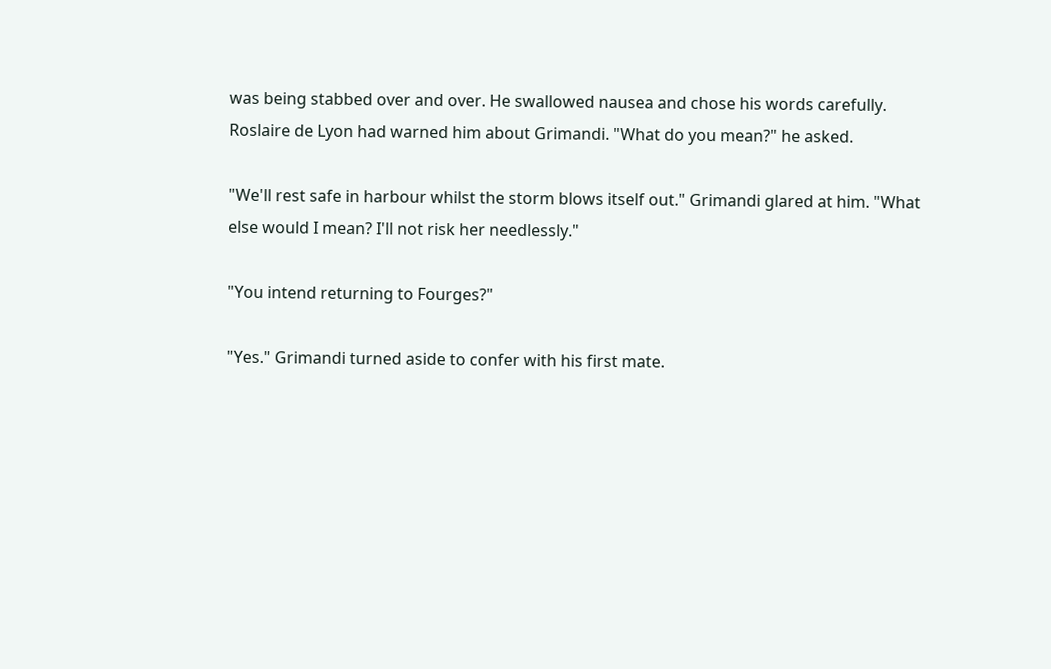was being stabbed over and over. He swallowed nausea and chose his words carefully. Roslaire de Lyon had warned him about Grimandi. "What do you mean?" he asked.

"We'll rest safe in harbour whilst the storm blows itself out." Grimandi glared at him. "What else would I mean? I'll not risk her needlessly."

"You intend returning to Fourges?"

"Yes." Grimandi turned aside to confer with his first mate.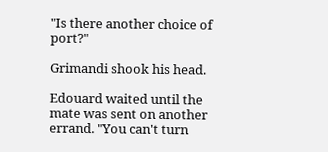"Is there another choice of port?"

Grimandi shook his head.

Edouard waited until the mate was sent on another errand. "You can't turn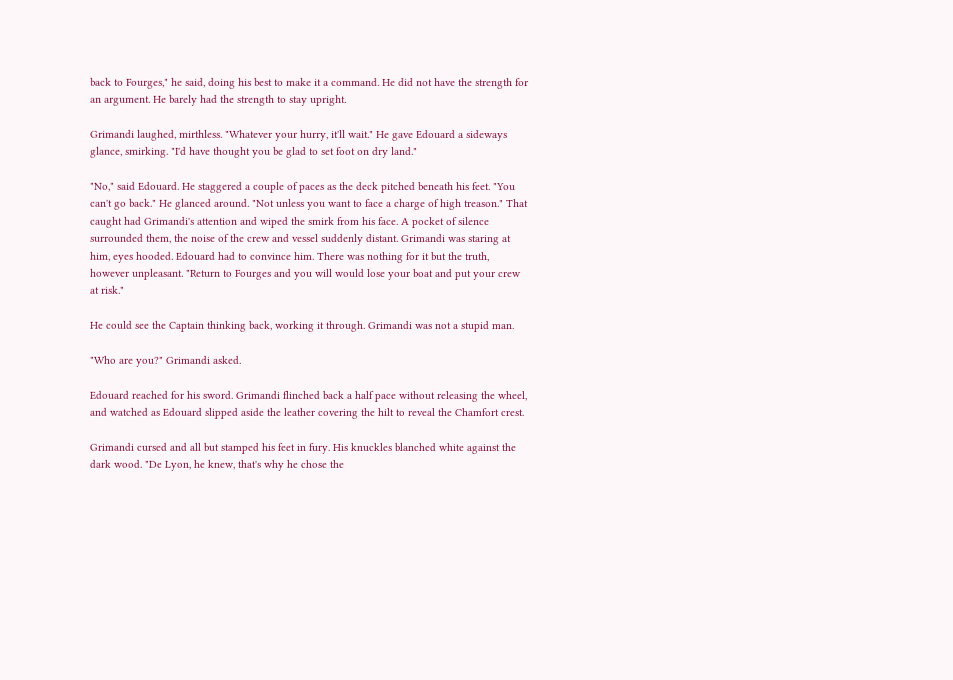back to Fourges," he said, doing his best to make it a command. He did not have the strength for an argument. He barely had the strength to stay upright.

Grimandi laughed, mirthless. "Whatever your hurry, it'll wait." He gave Edouard a sideways glance, smirking. "I'd have thought you be glad to set foot on dry land."

"No," said Edouard. He staggered a couple of paces as the deck pitched beneath his feet. "You can't go back." He glanced around. "Not unless you want to face a charge of high treason." That caught had Grimandi's attention and wiped the smirk from his face. A pocket of silence surrounded them, the noise of the crew and vessel suddenly distant. Grimandi was staring at him, eyes hooded. Edouard had to convince him. There was nothing for it but the truth, however unpleasant. "Return to Fourges and you will would lose your boat and put your crew at risk."

He could see the Captain thinking back, working it through. Grimandi was not a stupid man.

"Who are you?" Grimandi asked.

Edouard reached for his sword. Grimandi flinched back a half pace without releasing the wheel, and watched as Edouard slipped aside the leather covering the hilt to reveal the Chamfort crest.

Grimandi cursed and all but stamped his feet in fury. His knuckles blanched white against the dark wood. "De Lyon, he knew, that's why he chose the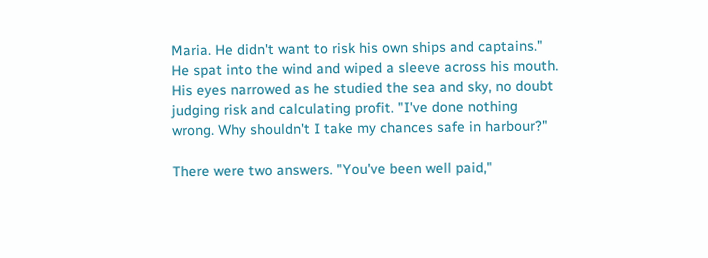Maria. He didn't want to risk his own ships and captains." He spat into the wind and wiped a sleeve across his mouth. His eyes narrowed as he studied the sea and sky, no doubt judging risk and calculating profit. "I've done nothing wrong. Why shouldn't I take my chances safe in harbour?"

There were two answers. "You've been well paid,"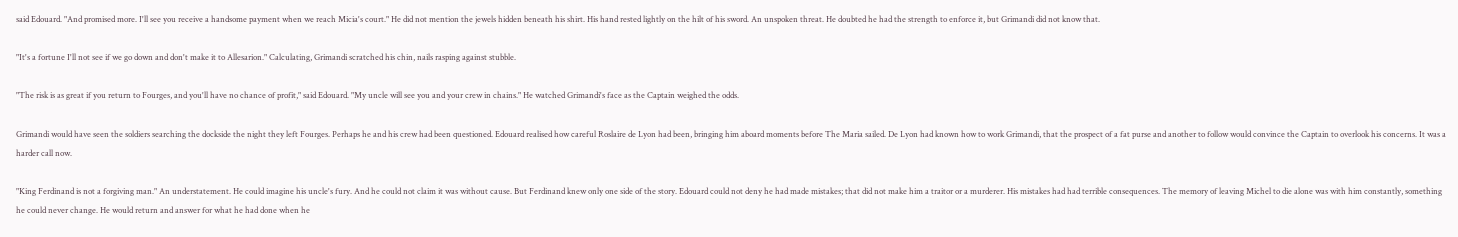said Edouard. "And promised more. I'll see you receive a handsome payment when we reach Micia's court." He did not mention the jewels hidden beneath his shirt. His hand rested lightly on the hilt of his sword. An unspoken threat. He doubted he had the strength to enforce it, but Grimandi did not know that.

"It's a fortune I'll not see if we go down and don't make it to Allesarion." Calculating, Grimandi scratched his chin, nails rasping against stubble.

"The risk is as great if you return to Fourges, and you'll have no chance of profit," said Edouard. "My uncle will see you and your crew in chains." He watched Grimandi's face as the Captain weighed the odds.

Grimandi would have seen the soldiers searching the dockside the night they left Fourges. Perhaps he and his crew had been questioned. Edouard realised how careful Roslaire de Lyon had been, bringing him aboard moments before The Maria sailed. De Lyon had known how to work Grimandi, that the prospect of a fat purse and another to follow would convince the Captain to overlook his concerns. It was a harder call now.

"King Ferdinand is not a forgiving man." An understatement. He could imagine his uncle's fury. And he could not claim it was without cause. But Ferdinand knew only one side of the story. Edouard could not deny he had made mistakes; that did not make him a traitor or a murderer. His mistakes had had terrible consequences. The memory of leaving Michel to die alone was with him constantly, something he could never change. He would return and answer for what he had done when he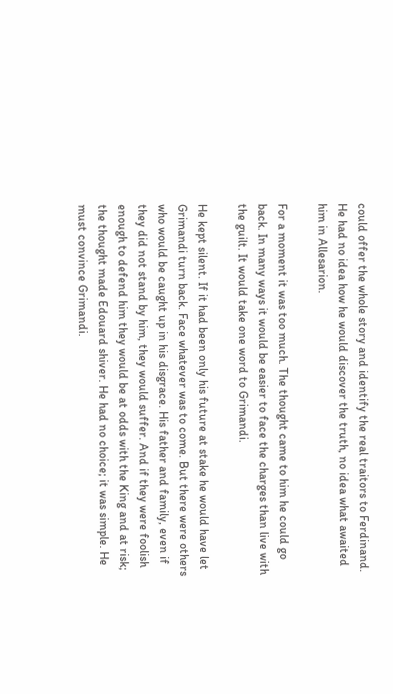could offer the whole story and identify the real traitors to Ferdinand. He had no idea how he would discover the truth, no idea what awaited him in Allesarion.

For a moment it was too much. The thought came to him he could go back. In many ways it would be easier to face the charges than live with the guilt. It would take one word to Grimandi.

He kept silent. If it had been only his future at stake he would have let Grimandi turn back. Face whatever was to come. But there were others who would be caught up in his disgrace. His father and family, even if they did not stand by him, they would suffer. And if they were foolish enough to defend him they would be at odds with the King and at risk; the thought made Edouard shiver. He had no choice; it was simple. He must convince Grimandi.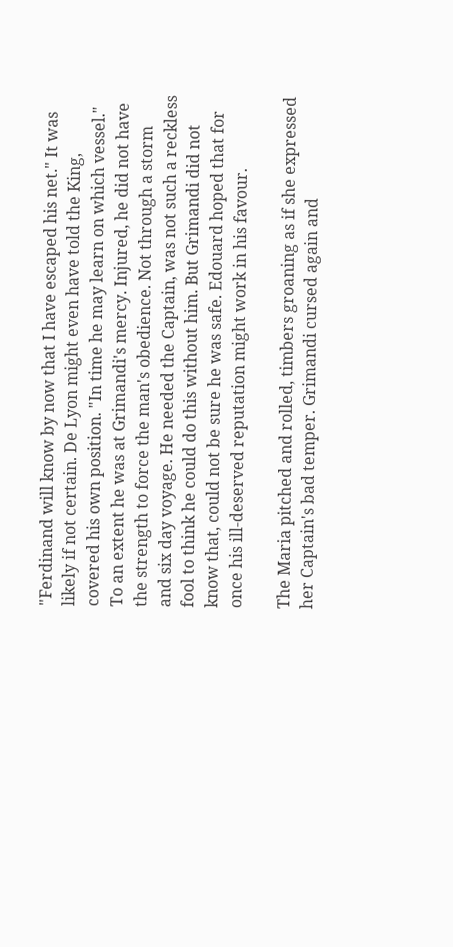"Ferdinand will know by now that I have escaped his net." It was likely if not certain. De Lyon might even have told the King, covered his own position. "In time he may learn on which vessel." To an extent he was at Grimandi's mercy. Injured, he did not have the strength to force the man's obedience. Not through a storm and six day voyage. He needed the Captain, was not such a reckless fool to think he could do this without him. But Grimandi did not know that, could not be sure he was safe. Edouard hoped that for once his ill-deserved reputation might work in his favour.

The Maria pitched and rolled, timbers groaning as if she expressed her Captain's bad temper. Grimandi cursed again and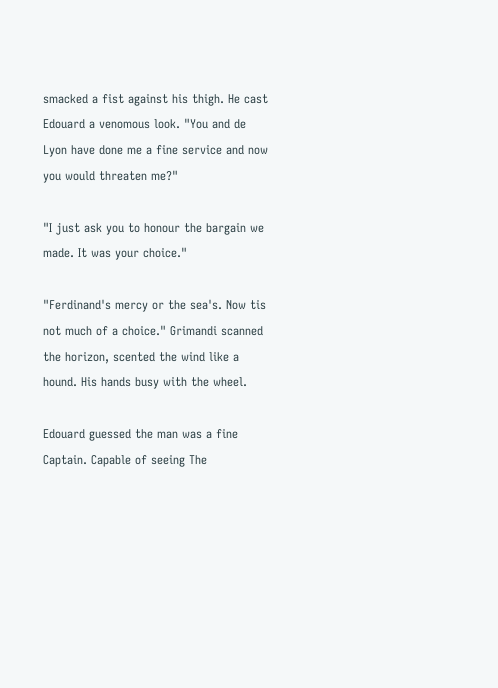smacked a fist against his thigh. He cast Edouard a venomous look. "You and de Lyon have done me a fine service and now you would threaten me?"

"I just ask you to honour the bargain we made. It was your choice."

"Ferdinand's mercy or the sea's. Now tis not much of a choice." Grimandi scanned the horizon, scented the wind like a hound. His hands busy with the wheel.

Edouard guessed the man was a fine Captain. Capable of seeing The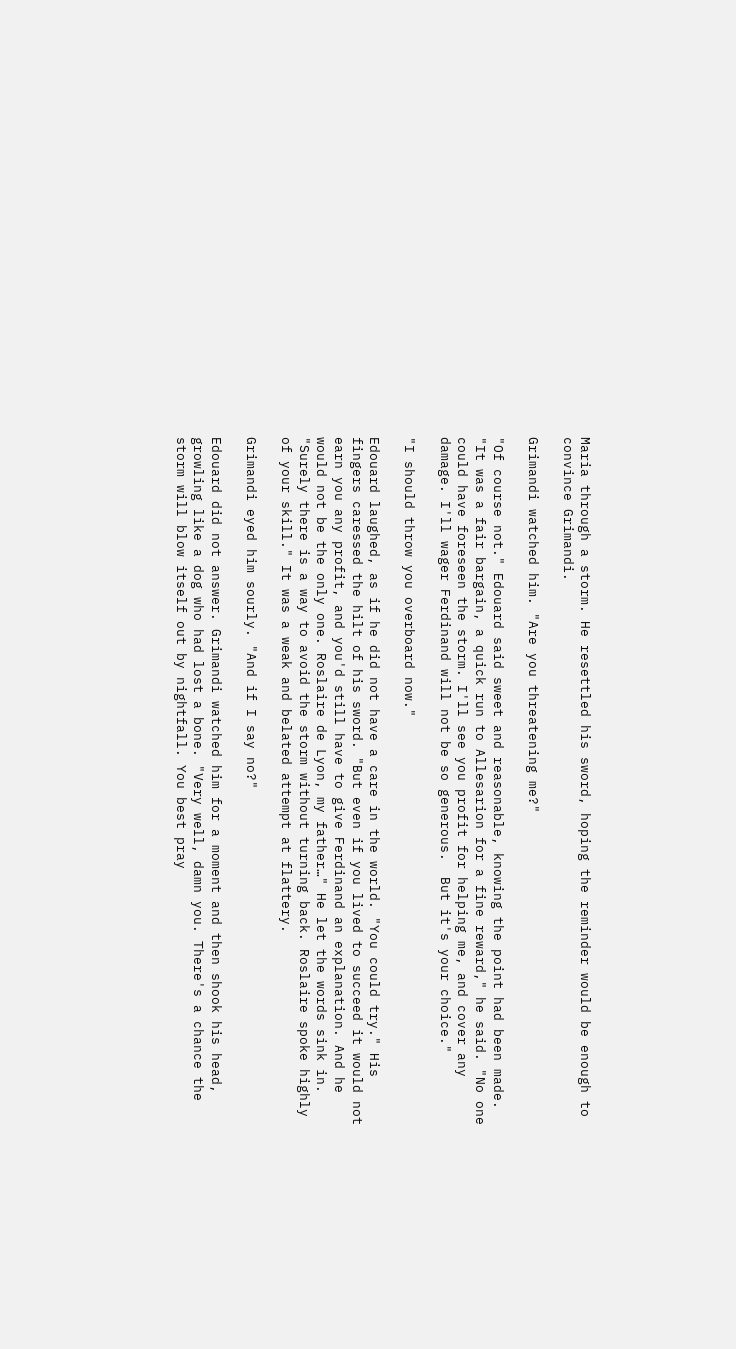Maria through a storm. He resettled his sword, hoping the reminder would be enough to convince Grimandi.

Grimandi watched him. "Are you threatening me?"

"Of course not." Edouard said sweet and reasonable, knowing the point had been made. "It was a fair bargain, a quick run to Allesarion for a fine reward," he said. "No one could have foreseen the storm. I'll see you profit for helping me, and cover any damage. I'll wager Ferdinand will not be so generous.  But it's your choice."

"I should throw you overboard now."

Edouard laughed, as if he did not have a care in the world. "You could try." His fingers caressed the hilt of his sword. "But even if you lived to succeed it would not earn you any profit, and you'd still have to give Ferdinand an explanation. And he would not be the only one. Roslaire de Lyon, my father…" He let the words sink in. "Surely there is a way to avoid the storm without turning back. Roslaire spoke highly of your skill." It was a weak and belated attempt at flattery.

Grimandi eyed him sourly. "And if I say no?"

Edouard did not answer. Grimandi watched him for a moment and then shook his head, growling like a dog who had lost a bone. "Very well, damn you. There's a chance the storm will blow itself out by nightfall. You best pray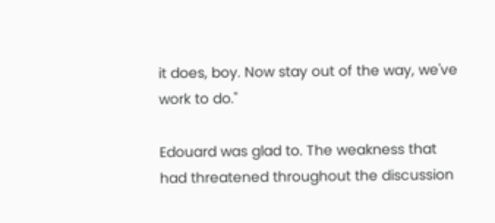it does, boy. Now stay out of the way, we've work to do."

Edouard was glad to. The weakness that had threatened throughout the discussion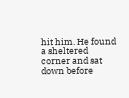hit him. He found a sheltered corner and sat down before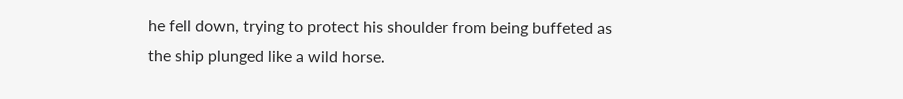he fell down, trying to protect his shoulder from being buffeted as the ship plunged like a wild horse.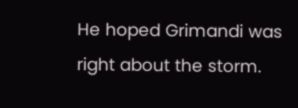He hoped Grimandi was right about the storm.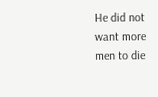He did not want more men to die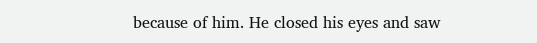because of him. He closed his eyes and saw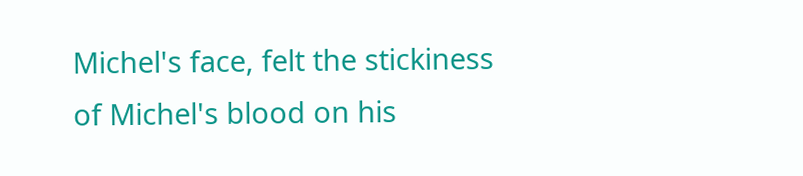Michel's face, felt the stickiness of Michel's blood on his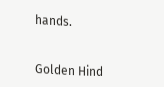hands.


Golden Hind